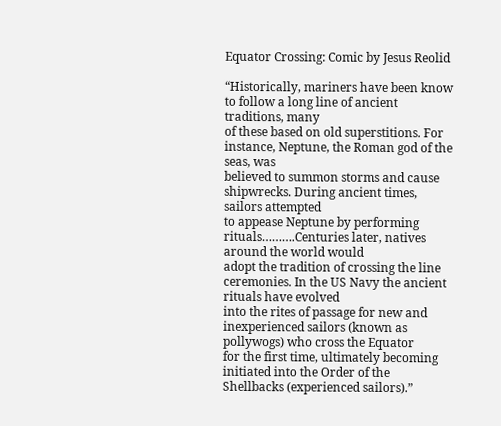Equator Crossing: Comic by Jesus Reolid

“Historically, mariners have been know to follow a long line of ancient traditions, many
of these based on old superstitions. For instance, Neptune, the Roman god of the seas, was
believed to summon storms and cause shipwrecks. During ancient times, sailors attempted
to appease Neptune by performing rituals……….Centuries later, natives around the world would
adopt the tradition of crossing the line ceremonies. In the US Navy the ancient rituals have evolved
into the rites of passage for new and inexperienced sailors (known as pollywogs) who cross the Equator
for the first time, ultimately becoming initiated into the Order of the Shellbacks (experienced sailors).”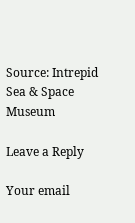Source: Intrepid  Sea & Space Museum

Leave a Reply

Your email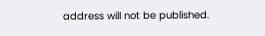address will not be published.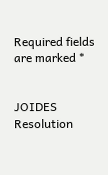Required fields are marked *


JOIDES Resolution